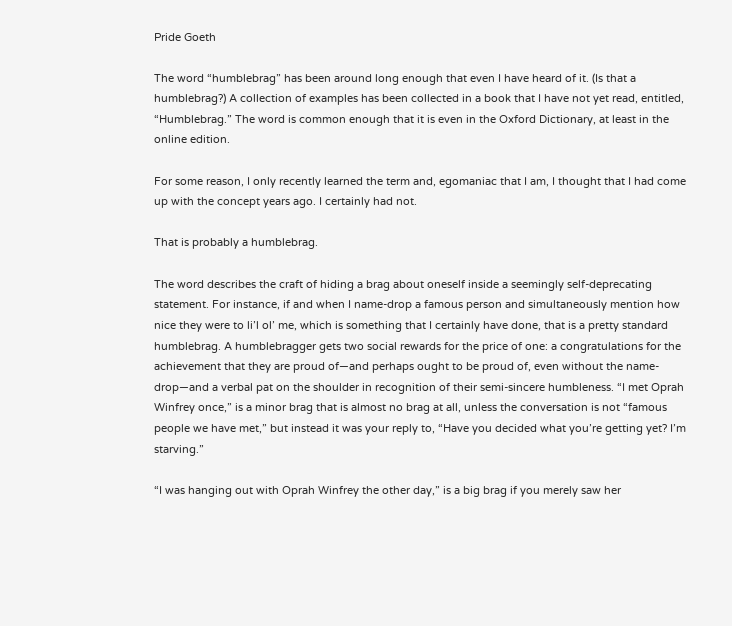Pride Goeth

The word “humblebrag” has been around long enough that even I have heard of it. (Is that a humblebrag?) A collection of examples has been collected in a book that I have not yet read, entitled, “Humblebrag.” The word is common enough that it is even in the Oxford Dictionary, at least in the online edition.

For some reason, I only recently learned the term and, egomaniac that I am, I thought that I had come up with the concept years ago. I certainly had not.

That is probably a humblebrag.

The word describes the craft of hiding a brag about oneself inside a seemingly self-deprecating statement. For instance, if and when I name-drop a famous person and simultaneously mention how nice they were to li’l ol’ me, which is something that I certainly have done, that is a pretty standard humblebrag. A humblebragger gets two social rewards for the price of one: a congratulations for the achievement that they are proud of—and perhaps ought to be proud of, even without the name-drop—and a verbal pat on the shoulder in recognition of their semi-sincere humbleness. “I met Oprah Winfrey once,” is a minor brag that is almost no brag at all, unless the conversation is not “famous people we have met,” but instead it was your reply to, “Have you decided what you’re getting yet? I’m starving.”

“I was hanging out with Oprah Winfrey the other day,” is a big brag if you merely saw her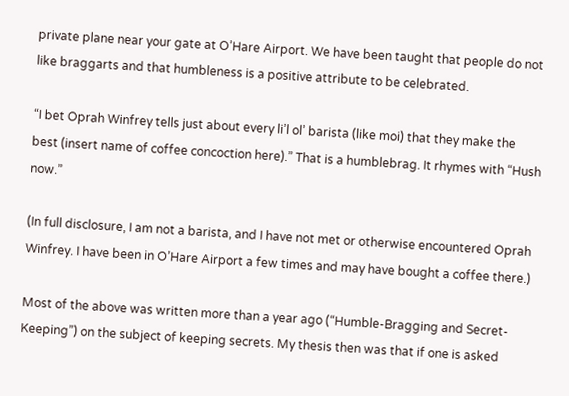private plane near your gate at O’Hare Airport. We have been taught that people do not like braggarts and that humbleness is a positive attribute to be celebrated.

“I bet Oprah Winfrey tells just about every li’l ol’ barista (like moi) that they make the best (insert name of coffee concoction here).” That is a humblebrag. It rhymes with “Hush now.”

(In full disclosure, I am not a barista, and I have not met or otherwise encountered Oprah Winfrey. I have been in O’Hare Airport a few times and may have bought a coffee there.)

Most of the above was written more than a year ago (“Humble-Bragging and Secret-Keeping”) on the subject of keeping secrets. My thesis then was that if one is asked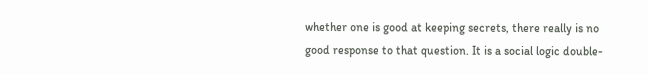whether one is good at keeping secrets, there really is no good response to that question. It is a social logic double-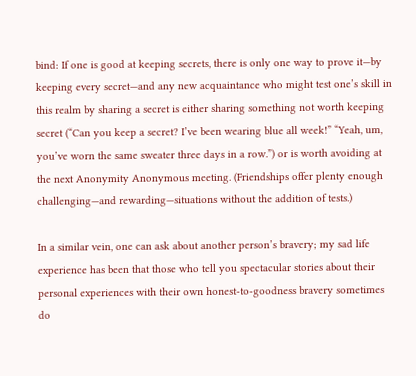bind: If one is good at keeping secrets, there is only one way to prove it—by keeping every secret—and any new acquaintance who might test one’s skill in this realm by sharing a secret is either sharing something not worth keeping secret (“Can you keep a secret? I’ve been wearing blue all week!” “Yeah, um, you’ve worn the same sweater three days in a row.”) or is worth avoiding at the next Anonymity Anonymous meeting. (Friendships offer plenty enough challenging—and rewarding—situations without the addition of tests.)

In a similar vein, one can ask about another person’s bravery; my sad life experience has been that those who tell you spectacular stories about their personal experiences with their own honest-to-goodness bravery sometimes do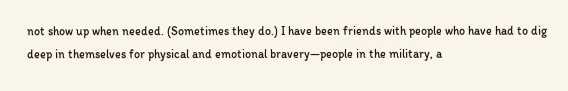not show up when needed. (Sometimes they do.) I have been friends with people who have had to dig deep in themselves for physical and emotional bravery—people in the military, a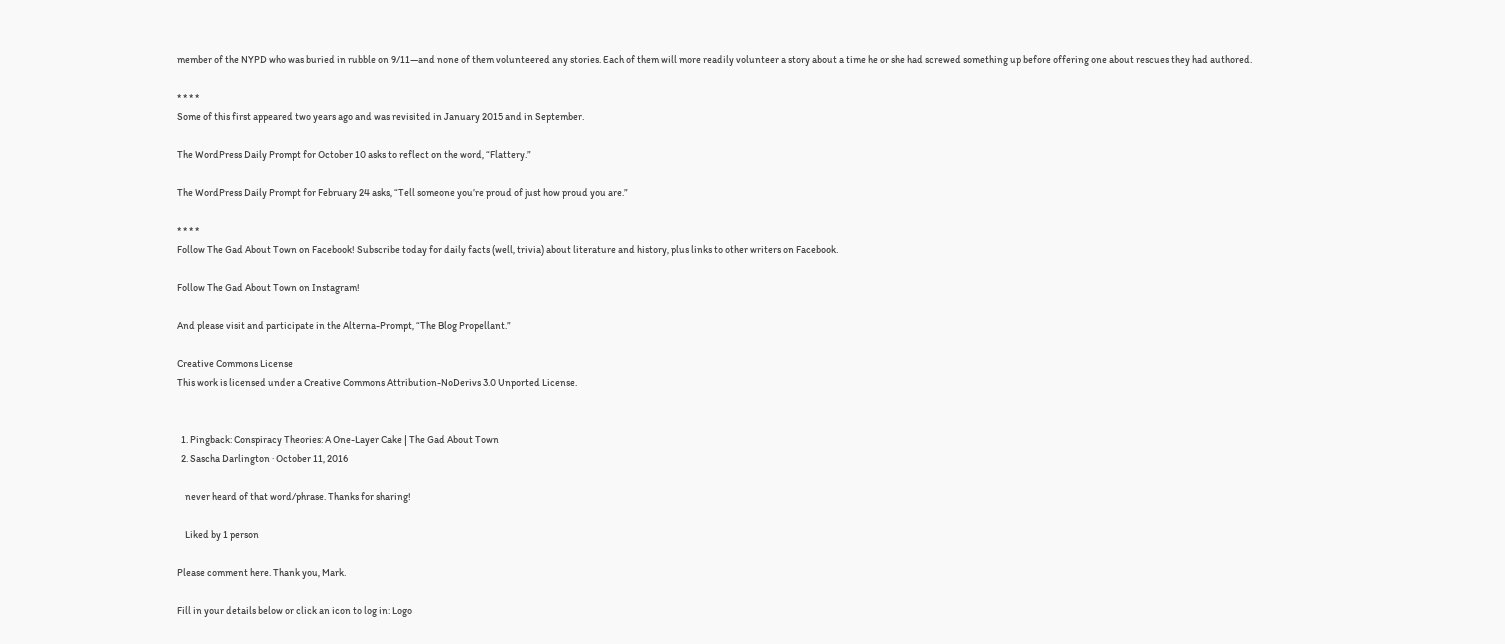member of the NYPD who was buried in rubble on 9/11—and none of them volunteered any stories. Each of them will more readily volunteer a story about a time he or she had screwed something up before offering one about rescues they had authored.

* * * *
Some of this first appeared two years ago and was revisited in January 2015 and in September.

The WordPress Daily Prompt for October 10 asks to reflect on the word, “Flattery.”

The WordPress Daily Prompt for February 24 asks, “Tell someone you’re proud of just how proud you are.”

* * * *
Follow The Gad About Town on Facebook! Subscribe today for daily facts (well, trivia) about literature and history, plus links to other writers on Facebook.

Follow The Gad About Town on Instagram!

And please visit and participate in the Alterna-Prompt, “The Blog Propellant.”

Creative Commons License
This work is licensed under a Creative Commons Attribution-NoDerivs 3.0 Unported License.


  1. Pingback: Conspiracy Theories: A One-Layer Cake | The Gad About Town
  2. Sascha Darlington · October 11, 2016

    never heard of that word/phrase. Thanks for sharing!

    Liked by 1 person

Please comment here. Thank you, Mark.

Fill in your details below or click an icon to log in: Logo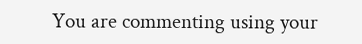You are commenting using your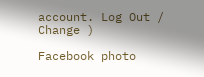account. Log Out /  Change )

Facebook photo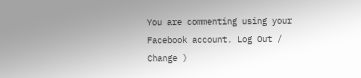You are commenting using your Facebook account. Log Out /  Change )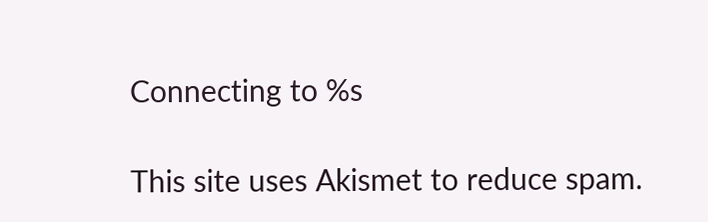Connecting to %s

This site uses Akismet to reduce spam.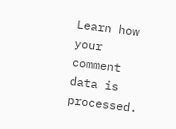Learn how your comment data is processed.